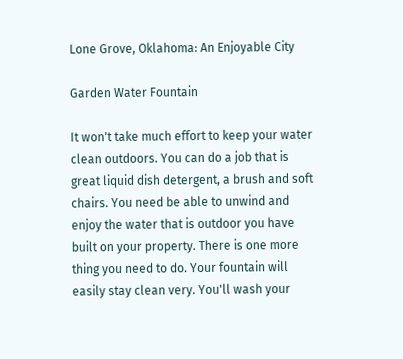Lone Grove, Oklahoma: An Enjoyable City

Garden Water Fountain

It won't take much effort to keep your water clean outdoors. You can do a job that is great liquid dish detergent, a brush and soft chairs. You need be able to unwind and enjoy the water that is outdoor you have built on your property. There is one more thing you need to do. Your fountain will easily stay clean very. You'll wash your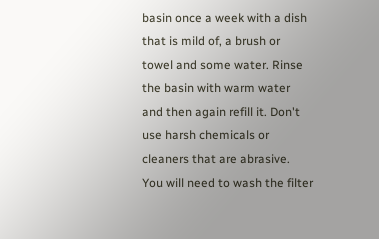basin once a week with a dish that is mild of, a brush or towel and some water. Rinse the basin with warm water and then again refill it. Don't use harsh chemicals or cleaners that are abrasive. You will need to wash the filter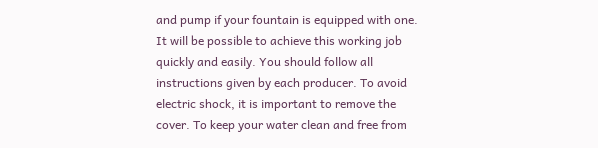and pump if your fountain is equipped with one. It will be possible to achieve this working job quickly and easily. You should follow all instructions given by each producer. To avoid electric shock, it is important to remove the cover. To keep your water clean and free from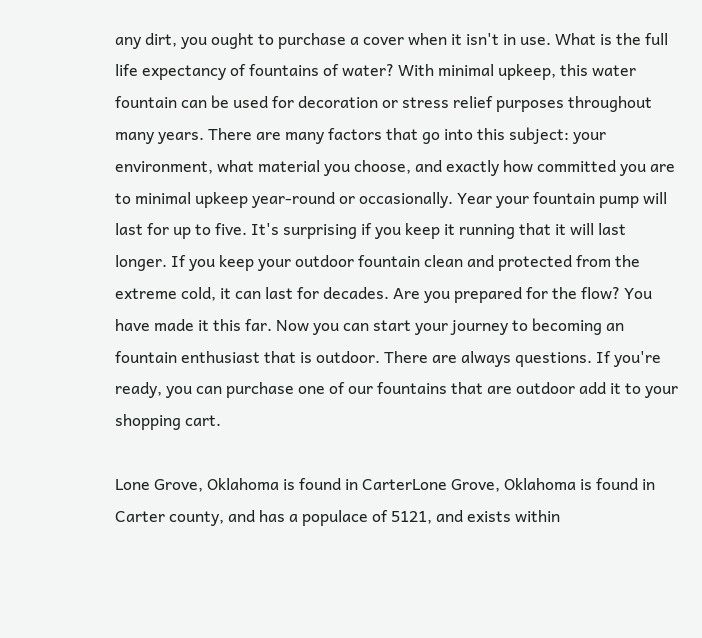any dirt, you ought to purchase a cover when it isn't in use. What is the full life expectancy of fountains of water? With minimal upkeep, this water fountain can be used for decoration or stress relief purposes throughout many years. There are many factors that go into this subject: your environment, what material you choose, and exactly how committed you are to minimal upkeep year-round or occasionally. Year your fountain pump will last for up to five. It's surprising if you keep it running that it will last longer. If you keep your outdoor fountain clean and protected from the extreme cold, it can last for decades. Are you prepared for the flow? You have made it this far. Now you can start your journey to becoming an fountain enthusiast that is outdoor. There are always questions. If you're ready, you can purchase one of our fountains that are outdoor add it to your shopping cart.

Lone Grove, Oklahoma is found in CarterLone Grove, Oklahoma is found in Carter county, and has a populace of 5121, and exists within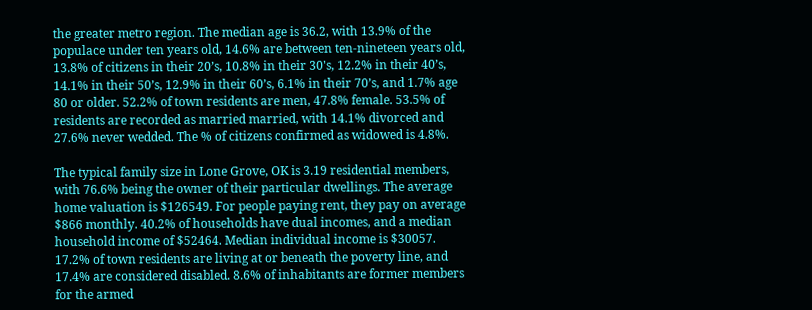the greater metro region. The median age is 36.2, with 13.9% of the populace under ten years old, 14.6% are between ten-nineteen years old, 13.8% of citizens in their 20’s, 10.8% in their 30's, 12.2% in their 40’s, 14.1% in their 50’s, 12.9% in their 60’s, 6.1% in their 70’s, and 1.7% age 80 or older. 52.2% of town residents are men, 47.8% female. 53.5% of residents are recorded as married married, with 14.1% divorced and 27.6% never wedded. The % of citizens confirmed as widowed is 4.8%.

The typical family size in Lone Grove, OK is 3.19 residential members, with 76.6% being the owner of their particular dwellings. The average home valuation is $126549. For people paying rent, they pay on average $866 monthly. 40.2% of households have dual incomes, and a median household income of $52464. Median individual income is $30057. 17.2% of town residents are living at or beneath the poverty line, and 17.4% are considered disabled. 8.6% of inhabitants are former members for the armed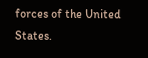forces of the United States.